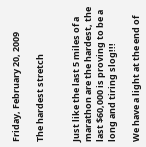Friday, February 20, 2009

The hardest stretch


Just like the last 5 miles of a marathon are the hardest, the last $60,000 is proving to be a long and tiring slog!!!

We have a light at the end of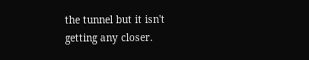the tunnel but it isn't getting any closer.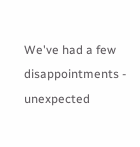We've had a few disappointments - unexpected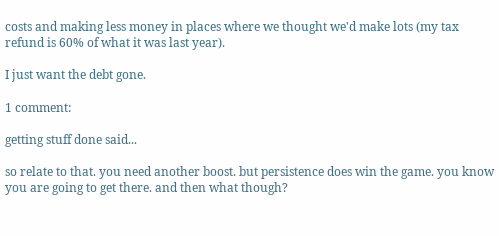costs and making less money in places where we thought we'd make lots (my tax refund is 60% of what it was last year).

I just want the debt gone.

1 comment:

getting stuff done said...

so relate to that. you need another boost. but persistence does win the game. you know you are going to get there. and then what though?